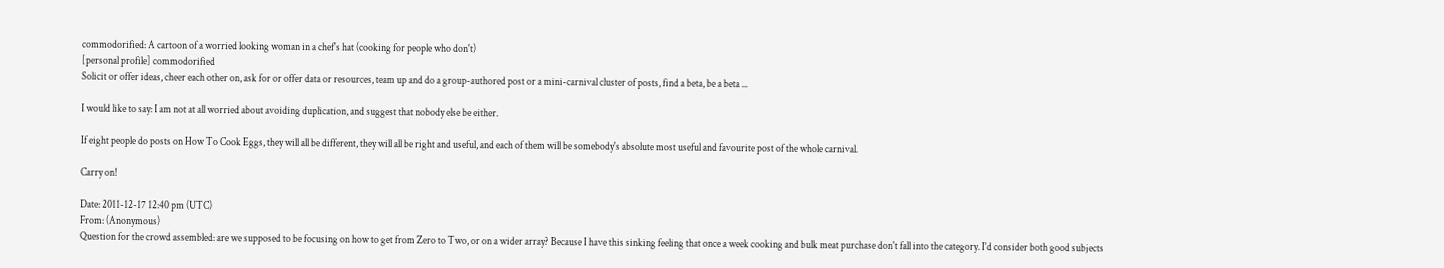commodorified: A cartoon of a worried looking woman in a chef's hat (cooking for people who don't)
[personal profile] commodorified
Solicit or offer ideas, cheer each other on, ask for or offer data or resources, team up and do a group-authored post or a mini-carnival cluster of posts, find a beta, be a beta ...

I would like to say: I am not at all worried about avoiding duplication, and suggest that nobody else be either.

If eight people do posts on How To Cook Eggs, they will all be different, they will all be right and useful, and each of them will be somebody's absolute most useful and favourite post of the whole carnival.

Carry on!

Date: 2011-12-17 12:40 pm (UTC)
From: (Anonymous)
Question for the crowd assembled: are we supposed to be focusing on how to get from Zero to Two, or on a wider array? Because I have this sinking feeling that once a week cooking and bulk meat purchase don't fall into the category. I'd consider both good subjects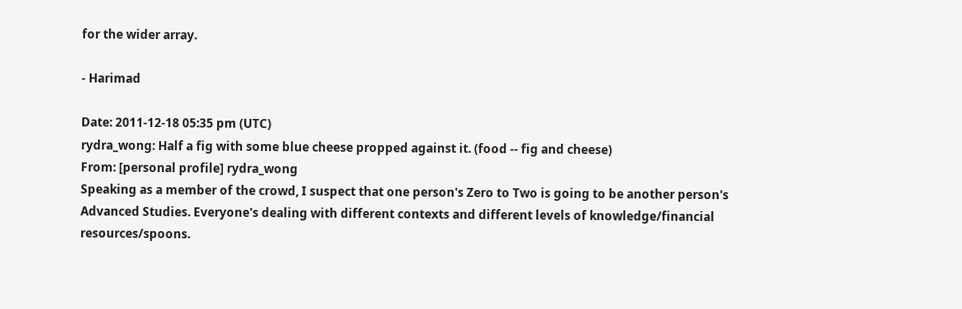for the wider array.

- Harimad

Date: 2011-12-18 05:35 pm (UTC)
rydra_wong: Half a fig with some blue cheese propped against it. (food -- fig and cheese)
From: [personal profile] rydra_wong
Speaking as a member of the crowd, I suspect that one person's Zero to Two is going to be another person's Advanced Studies. Everyone's dealing with different contexts and different levels of knowledge/financial resources/spoons.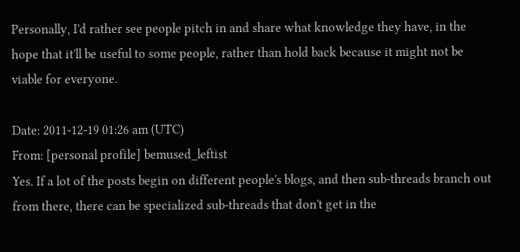Personally, I'd rather see people pitch in and share what knowledge they have, in the hope that it'll be useful to some people, rather than hold back because it might not be viable for everyone.

Date: 2011-12-19 01:26 am (UTC)
From: [personal profile] bemused_leftist
Yes. If a lot of the posts begin on different people's blogs, and then sub-threads branch out from there, there can be specialized sub-threads that don't get in the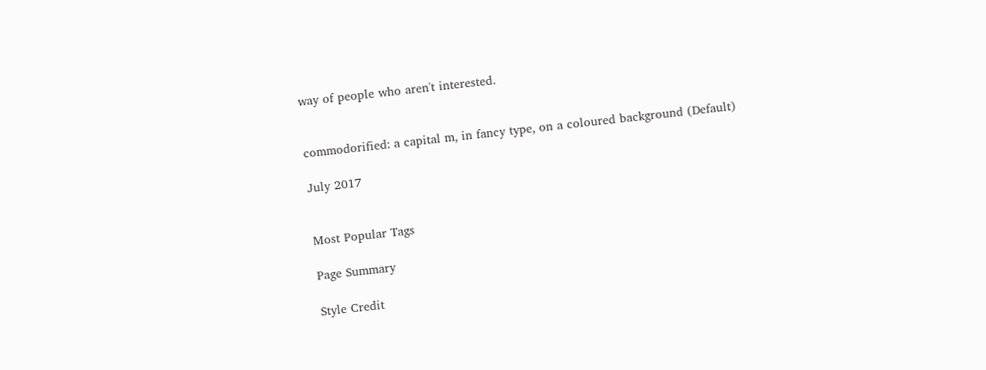way of people who aren't interested.


commodorified: a capital m, in fancy type, on a coloured background (Default)

July 2017


Most Popular Tags

Page Summary

Style Credit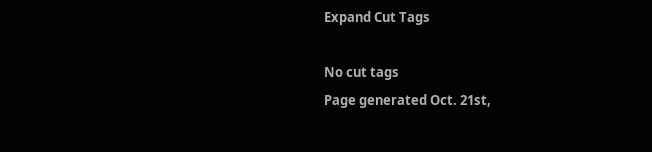Expand Cut Tags

No cut tags
Page generated Oct. 21st,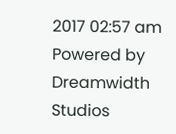2017 02:57 am
Powered by Dreamwidth Studios